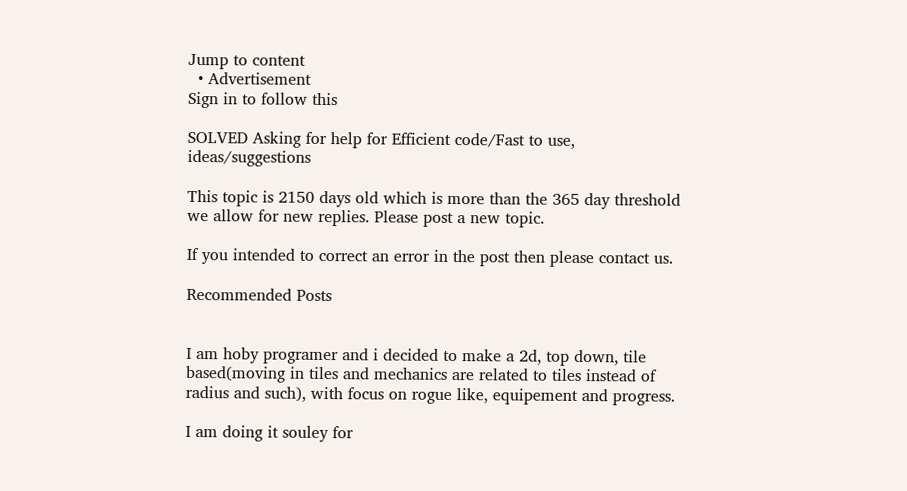Jump to content
  • Advertisement
Sign in to follow this

SOLVED Asking for help for Efficient code/Fast to use, ideas/suggestions

This topic is 2150 days old which is more than the 365 day threshold we allow for new replies. Please post a new topic.

If you intended to correct an error in the post then please contact us.

Recommended Posts


I am hoby programer and i decided to make a 2d, top down, tile based(moving in tiles and mechanics are related to tiles instead of radius and such), with focus on rogue like, equipement and progress.

I am doing it souley for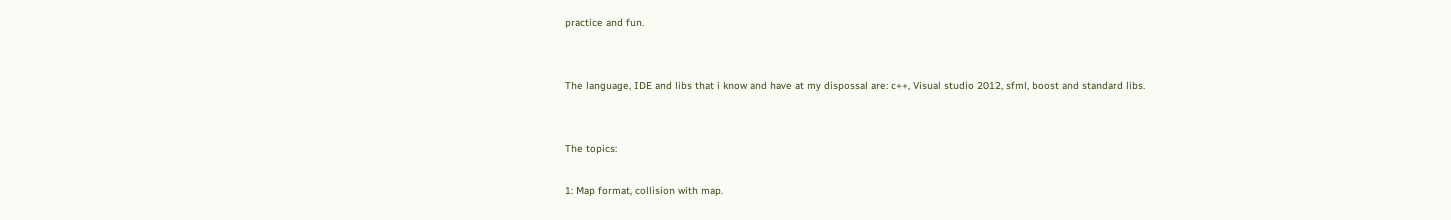practice and fun.


The language, IDE and libs that i know and have at my dispossal are: c++, Visual studio 2012, sfml, boost and standard libs.


The topics:

1: Map format, collision with map.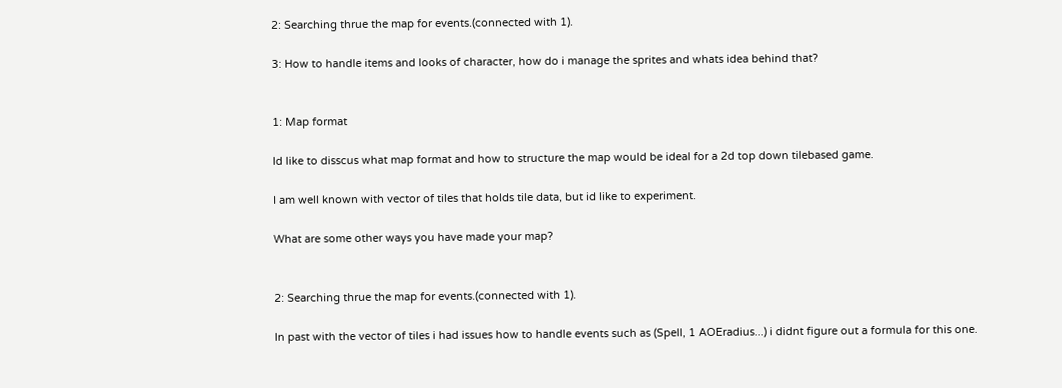2: Searching thrue the map for events.(connected with 1).

3: How to handle items and looks of character, how do i manage the sprites and whats idea behind that?


1: Map format

Id like to disscus what map format and how to structure the map would be ideal for a 2d top down tilebased game.

I am well known with vector of tiles that holds tile data, but id like to experiment.

What are some other ways you have made your map?


2: Searching thrue the map for events.(connected with 1).

In past with the vector of tiles i had issues how to handle events such as (Spell, 1 AOEradius...) i didnt figure out a formula for this one.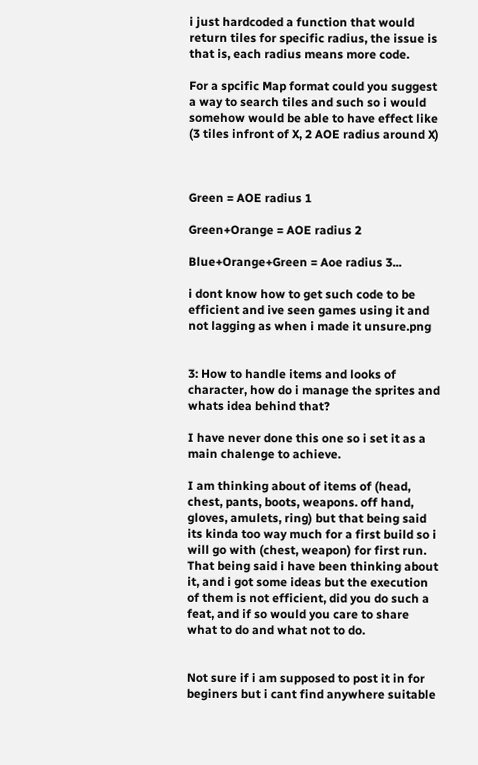i just hardcoded a function that would return tiles for specific radius, the issue is that is, each radius means more code.

For a spcific Map format could you suggest a way to search tiles and such so i would somehow would be able to have effect like (3 tiles infront of X, 2 AOE radius around X)



Green = AOE radius 1

Green+Orange = AOE radius 2

Blue+Orange+Green = Aoe radius 3...

i dont know how to get such code to be efficient and ive seen games using it and not lagging as when i made it unsure.png


3: How to handle items and looks of character, how do i manage the sprites and whats idea behind that?

I have never done this one so i set it as a main chalenge to achieve.

I am thinking about of items of (head, chest, pants, boots, weapons. off hand, gloves, amulets, ring) but that being said its kinda too way much for a first build so i will go with (chest, weapon) for first run.
That being said i have been thinking about it, and i got some ideas but the execution of them is not efficient, did you do such a feat, and if so would you care to share what to do and what not to do.


Not sure if i am supposed to post it in for beginers but i cant find anywhere suitable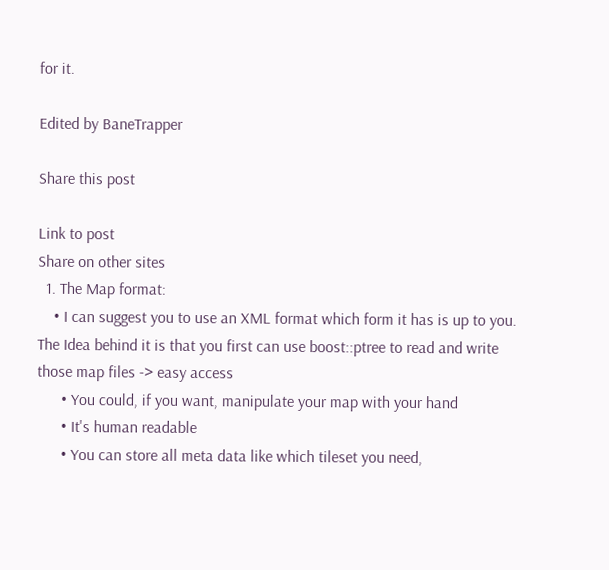for it.

Edited by BaneTrapper

Share this post

Link to post
Share on other sites
  1. The Map format:
    • I can suggest you to use an XML format which form it has is up to you. The Idea behind it is that you first can use boost::ptree to read and write those map files -> easy access
      • You could, if you want, manipulate your map with your hand
      • It's human readable
      • You can store all meta data like which tileset you need,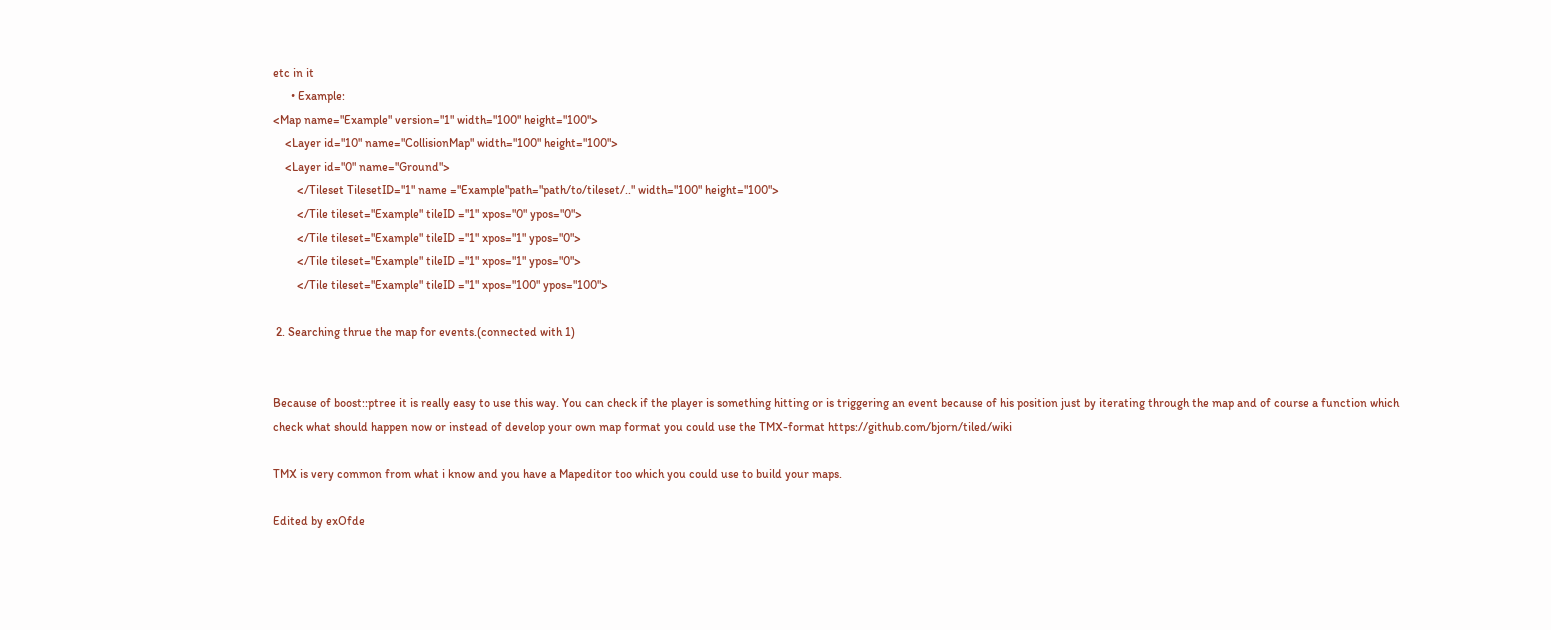etc in it
      • Example:
<Map name="Example" version="1" width="100" height="100">
    <Layer id="10" name="CollisionMap" width="100" height="100">
    <Layer id="0" name="Ground">
        </Tileset TilesetID="1" name ="Example"path="path/to/tileset/.." width="100" height="100">
        </Tile tileset="Example" tileID ="1" xpos="0" ypos="0">
        </Tile tileset="Example" tileID ="1" xpos="1" ypos="0">
        </Tile tileset="Example" tileID ="1" xpos="1" ypos="0">
        </Tile tileset="Example" tileID ="1" xpos="100" ypos="100">

 2. Searching thrue the map for events.(connected with 1)


Because of boost::ptree it is really easy to use this way. You can check if the player is something hitting or is triggering an event because of his position just by iterating through the map and of course a function which check what should happen now or instead of develop your own map format you could use the TMX-format https://github.com/bjorn/tiled/wiki

TMX is very common from what i know and you have a Mapeditor too which you could use to build your maps.

Edited by exOfde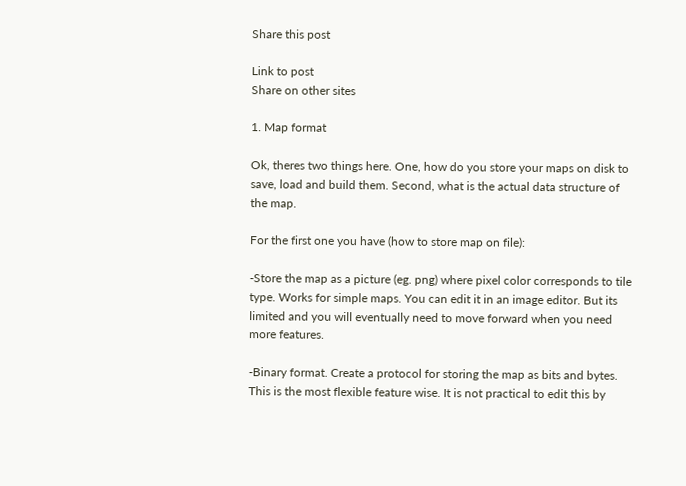Share this post

Link to post
Share on other sites

1. Map format

Ok, theres two things here. One, how do you store your maps on disk to save, load and build them. Second, what is the actual data structure of the map.

For the first one you have (how to store map on file):

-Store the map as a picture (eg. png) where pixel color corresponds to tile type. Works for simple maps. You can edit it in an image editor. But its limited and you will eventually need to move forward when you need more features.

-Binary format. Create a protocol for storing the map as bits and bytes. This is the most flexible feature wise. It is not practical to edit this by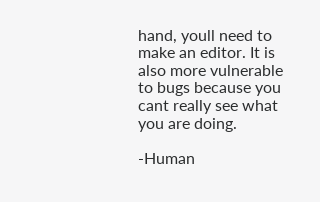hand, youll need to make an editor. It is also more vulnerable to bugs because you cant really see what you are doing.

-Human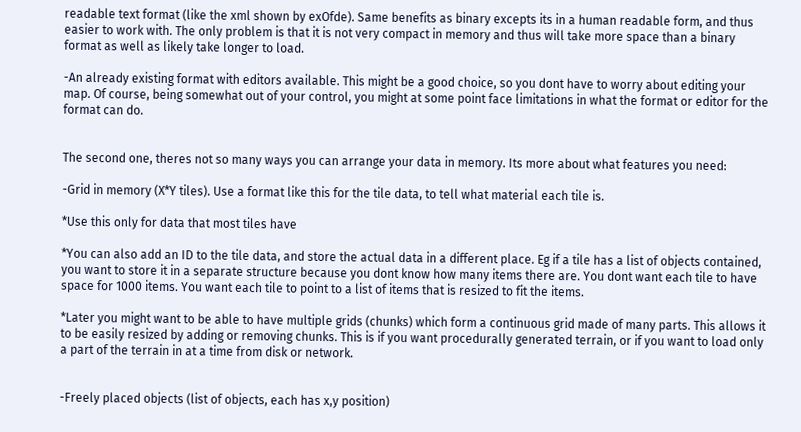readable text format (like the xml shown by exOfde). Same benefits as binary excepts its in a human readable form, and thus easier to work with. The only problem is that it is not very compact in memory and thus will take more space than a binary format as well as likely take longer to load.

-An already existing format with editors available. This might be a good choice, so you dont have to worry about editing your map. Of course, being somewhat out of your control, you might at some point face limitations in what the format or editor for the format can do.


The second one, theres not so many ways you can arrange your data in memory. Its more about what features you need:

-Grid in memory (X*Y tiles). Use a format like this for the tile data, to tell what material each tile is.

*Use this only for data that most tiles have

*You can also add an ID to the tile data, and store the actual data in a different place. Eg if a tile has a list of objects contained, you want to store it in a separate structure because you dont know how many items there are. You dont want each tile to have space for 1000 items. You want each tile to point to a list of items that is resized to fit the items.

*Later you might want to be able to have multiple grids (chunks) which form a continuous grid made of many parts. This allows it to be easily resized by adding or removing chunks. This is if you want procedurally generated terrain, or if you want to load only a part of the terrain in at a time from disk or network.


-Freely placed objects (list of objects, each has x,y position)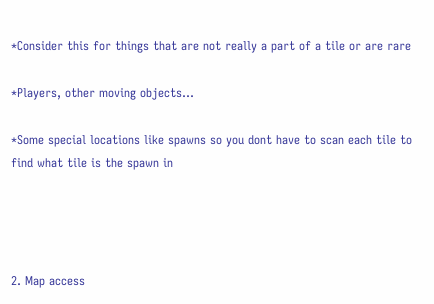*Consider this for things that are not really a part of a tile or are rare

*Players, other moving objects...

*Some special locations like spawns so you dont have to scan each tile to find what tile is the spawn in




2. Map access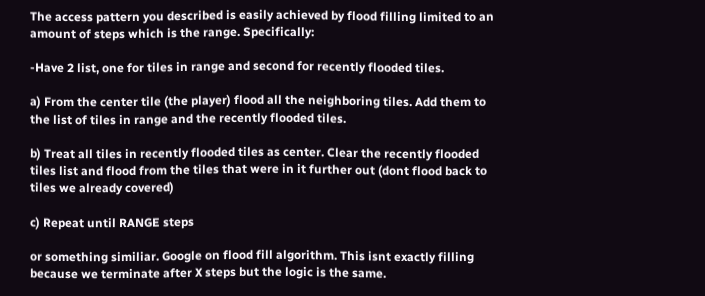The access pattern you described is easily achieved by flood filling limited to an amount of steps which is the range. Specifically:

-Have 2 list, one for tiles in range and second for recently flooded tiles.

a) From the center tile (the player) flood all the neighboring tiles. Add them to the list of tiles in range and the recently flooded tiles.

b) Treat all tiles in recently flooded tiles as center. Clear the recently flooded tiles list and flood from the tiles that were in it further out (dont flood back to tiles we already covered)

c) Repeat until RANGE steps

or something similiar. Google on flood fill algorithm. This isnt exactly filling because we terminate after X steps but the logic is the same.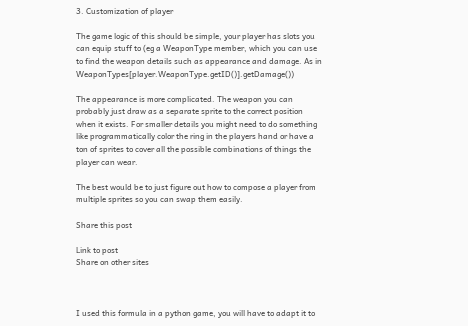3. Customization of player

The game logic of this should be simple, your player has slots you can equip stuff to (eg a WeaponType member, which you can use to find the weapon details such as appearance and damage. As in WeaponTypes[player.WeaponType.getID()].getDamage())

The appearance is more complicated. The weapon you can probably just draw as a separate sprite to the correct position when it exists. For smaller details you might need to do something like programmatically color the ring in the players hand or have a ton of sprites to cover all the possible combinations of things the player can wear.

The best would be to just figure out how to compose a player from multiple sprites so you can swap them easily.

Share this post

Link to post
Share on other sites



I used this formula in a python game, you will have to adapt it to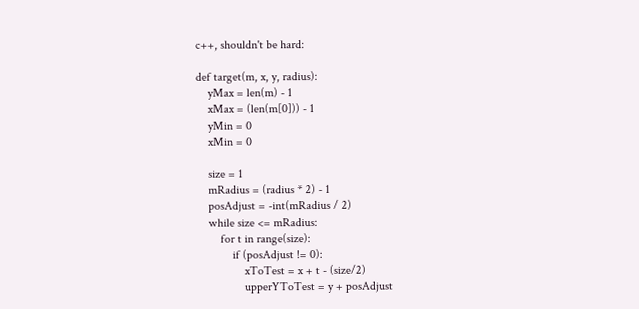c++, shouldn't be hard:

def target(m, x, y, radius):
    yMax = len(m) - 1
    xMax = (len(m[0])) - 1
    yMin = 0
    xMin = 0

    size = 1
    mRadius = (radius * 2) - 1
    posAdjust = -int(mRadius / 2)
    while size <= mRadius:
        for t in range(size):
            if (posAdjust != 0):
                xToTest = x + t - (size/2)
                upperYToTest = y + posAdjust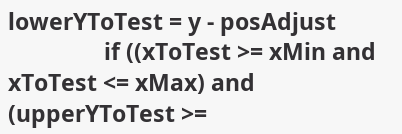lowerYToTest = y - posAdjust
                if ((xToTest >= xMin and xToTest <= xMax) and (upperYToTest >=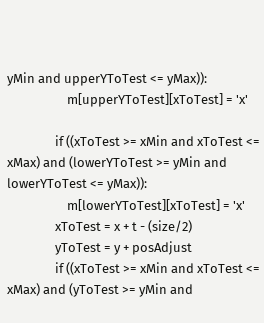yMin and upperYToTest <= yMax)):
                    m[upperYToTest][xToTest] = 'x'

                if ((xToTest >= xMin and xToTest <= xMax) and (lowerYToTest >= yMin and lowerYToTest <= yMax)):
                    m[lowerYToTest][xToTest] = 'x'
                xToTest = x + t - (size/2)
                yToTest = y + posAdjust
                if ((xToTest >= xMin and xToTest <= xMax) and (yToTest >= yMin and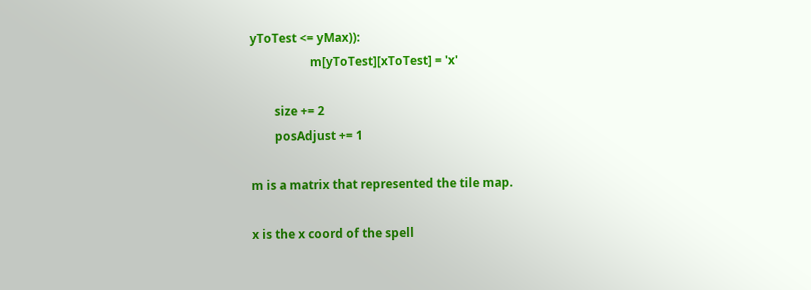yToTest <= yMax)):
                    m[yToTest][xToTest] = 'x'

        size += 2
        posAdjust += 1

m is a matrix that represented the tile map.

x is the x coord of the spell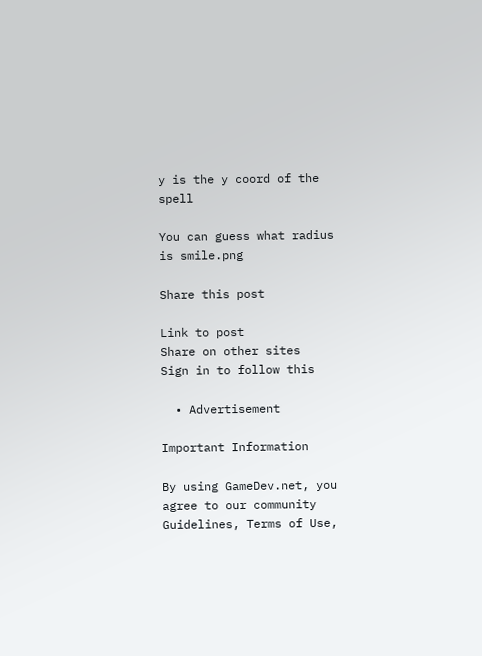y is the y coord of the spell

You can guess what radius is smile.png

Share this post

Link to post
Share on other sites
Sign in to follow this

  • Advertisement

Important Information

By using GameDev.net, you agree to our community Guidelines, Terms of Use,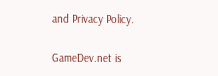and Privacy Policy.

GameDev.net is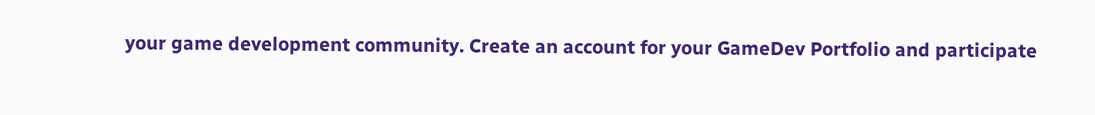your game development community. Create an account for your GameDev Portfolio and participate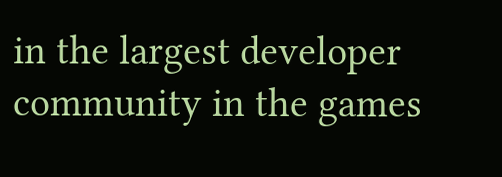in the largest developer community in the games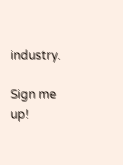industry.

Sign me up!